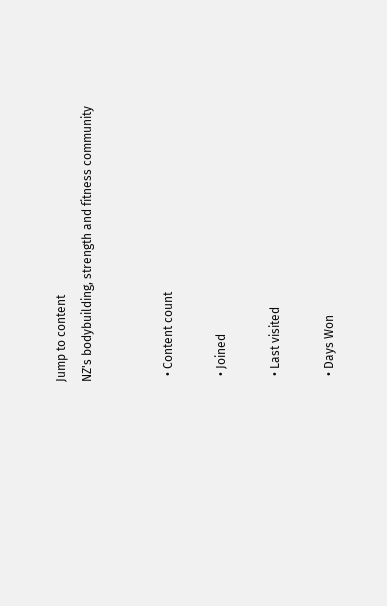Jump to content
NZ's bodybuilding, strength and fitness community


  • Content count

  • Joined

  • Last visited

  • Days Won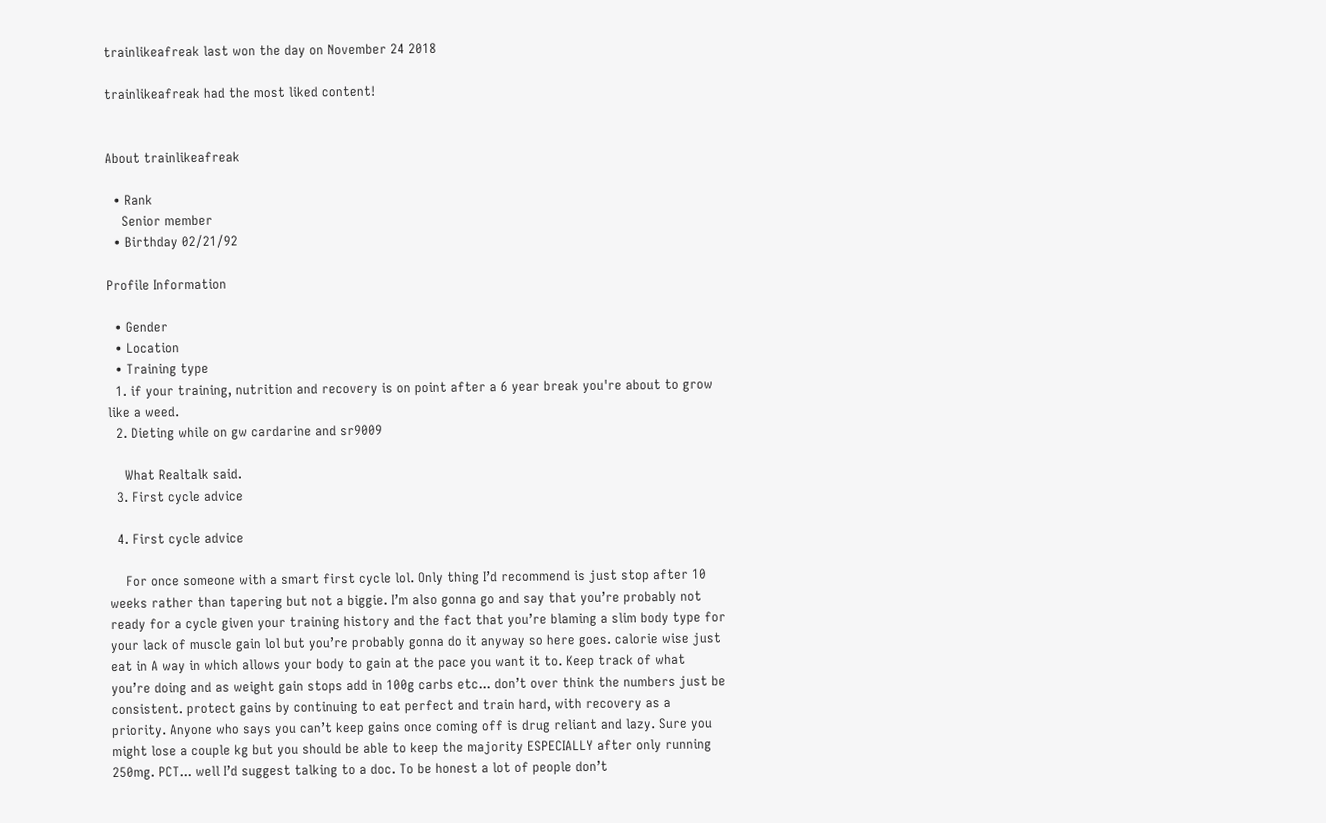trainlikeafreak last won the day on November 24 2018

trainlikeafreak had the most liked content!


About trainlikeafreak

  • Rank
    Senior member
  • Birthday 02/21/92

Profile Information

  • Gender
  • Location
  • Training type
  1. if your training, nutrition and recovery is on point after a 6 year break you're about to grow like a weed.
  2. Dieting while on gw cardarine and sr9009

    What Realtalk said.
  3. First cycle advice

  4. First cycle advice

    For once someone with a smart first cycle lol. Only thing I’d recommend is just stop after 10 weeks rather than tapering but not a biggie. I’m also gonna go and say that you’re probably not ready for a cycle given your training history and the fact that you’re blaming a slim body type for your lack of muscle gain lol but you’re probably gonna do it anyway so here goes. calorie wise just eat in A way in which allows your body to gain at the pace you want it to. Keep track of what you’re doing and as weight gain stops add in 100g carbs etc... don’t over think the numbers just be consistent. protect gains by continuing to eat perfect and train hard, with recovery as a priority. Anyone who says you can’t keep gains once coming off is drug reliant and lazy. Sure you might lose a couple kg but you should be able to keep the majority ESPECIALLY after only running 250mg. PCT... well I’d suggest talking to a doc. To be honest a lot of people don’t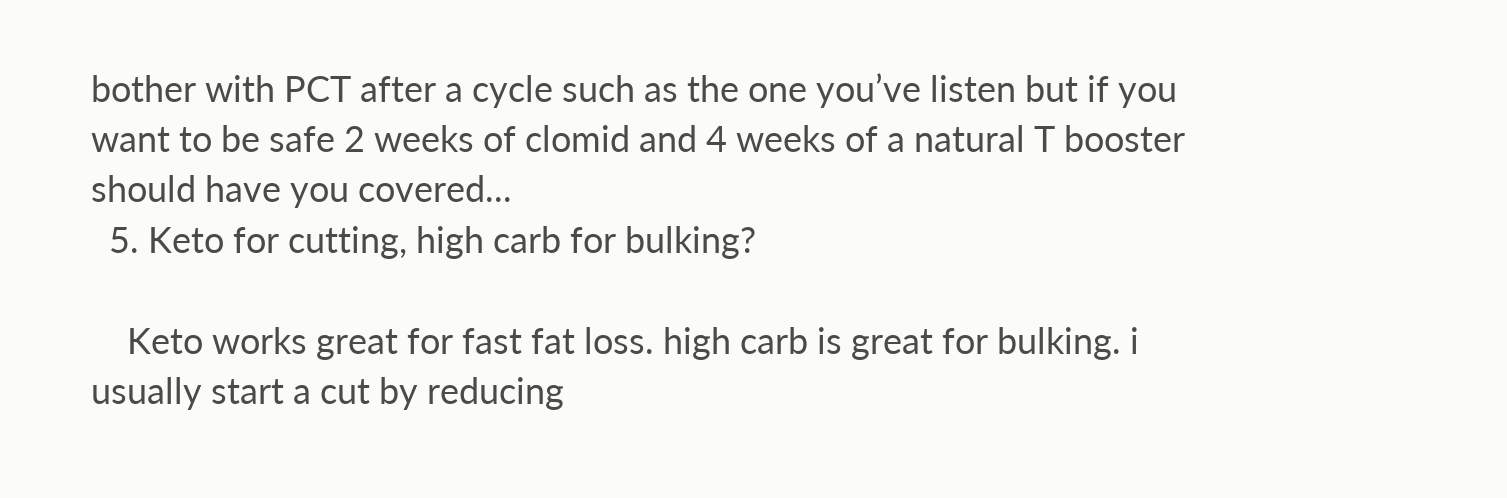bother with PCT after a cycle such as the one you’ve listen but if you want to be safe 2 weeks of clomid and 4 weeks of a natural T booster should have you covered...
  5. Keto for cutting, high carb for bulking?

    Keto works great for fast fat loss. high carb is great for bulking. i usually start a cut by reducing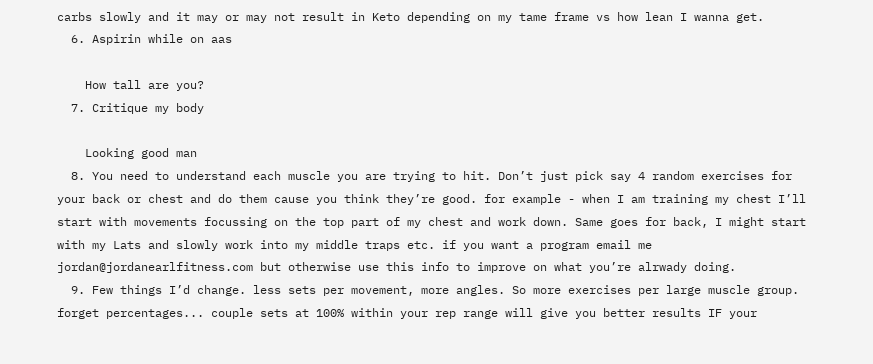carbs slowly and it may or may not result in Keto depending on my tame frame vs how lean I wanna get.
  6. Aspirin while on aas

    How tall are you?
  7. Critique my body

    Looking good man
  8. You need to understand each muscle you are trying to hit. Don’t just pick say 4 random exercises for your back or chest and do them cause you think they’re good. for example - when I am training my chest I’ll start with movements focussing on the top part of my chest and work down. Same goes for back, I might start with my Lats and slowly work into my middle traps etc. if you want a program email me jordan@jordanearlfitness.com but otherwise use this info to improve on what you’re alrwady doing.
  9. Few things I’d change. less sets per movement, more angles. So more exercises per large muscle group. forget percentages... couple sets at 100% within your rep range will give you better results IF your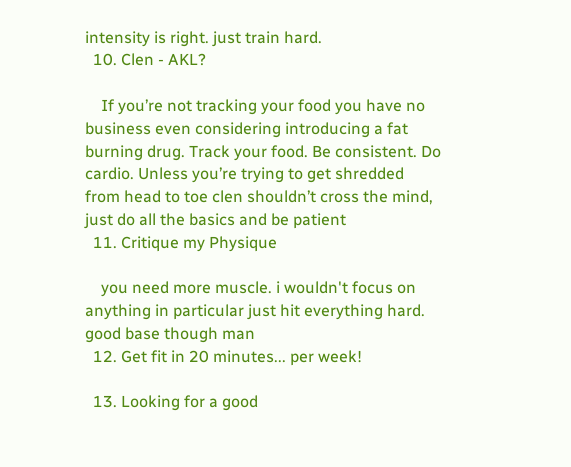intensity is right. just train hard.
  10. Clen - AKL?

    If you’re not tracking your food you have no business even considering introducing a fat burning drug. Track your food. Be consistent. Do cardio. Unless you’re trying to get shredded from head to toe clen shouldn’t cross the mind, just do all the basics and be patient
  11. Critique my Physique

    you need more muscle. i wouldn't focus on anything in particular just hit everything hard. good base though man
  12. Get fit in 20 minutes... per week!

  13. Looking for a good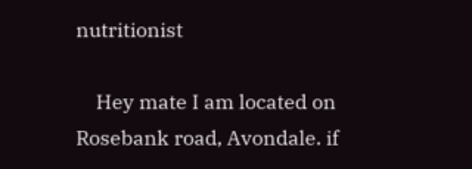nutritionist

    Hey mate I am located on Rosebank road, Avondale. if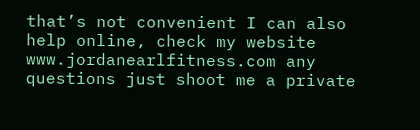that’s not convenient I can also help online, check my website www.jordanearlfitness.com any questions just shoot me a private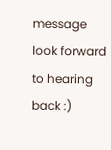message look forward to hearing back :)